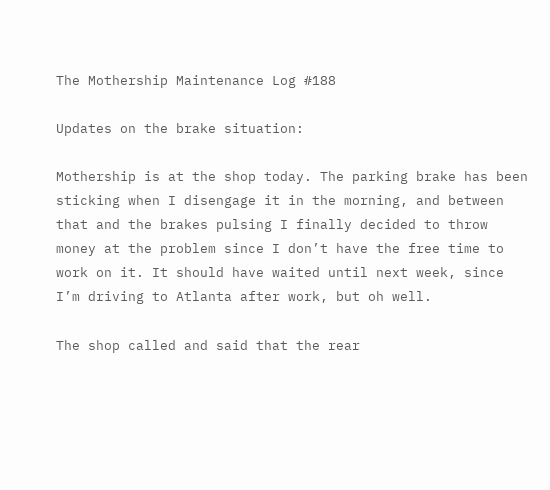The Mothership Maintenance Log #188

Updates on the brake situation:

Mothership is at the shop today. The parking brake has been sticking when I disengage it in the morning, and between that and the brakes pulsing I finally decided to throw money at the problem since I don’t have the free time to work on it. It should have waited until next week, since I’m driving to Atlanta after work, but oh well.

The shop called and said that the rear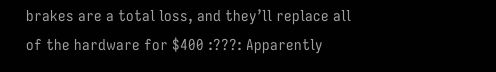brakes are a total loss, and they’ll replace all of the hardware for $400 :???: Apparently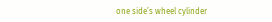one side’s wheel cylinder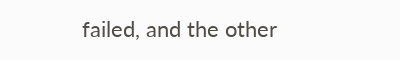failed, and the other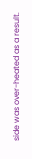side was over-heated as a result.